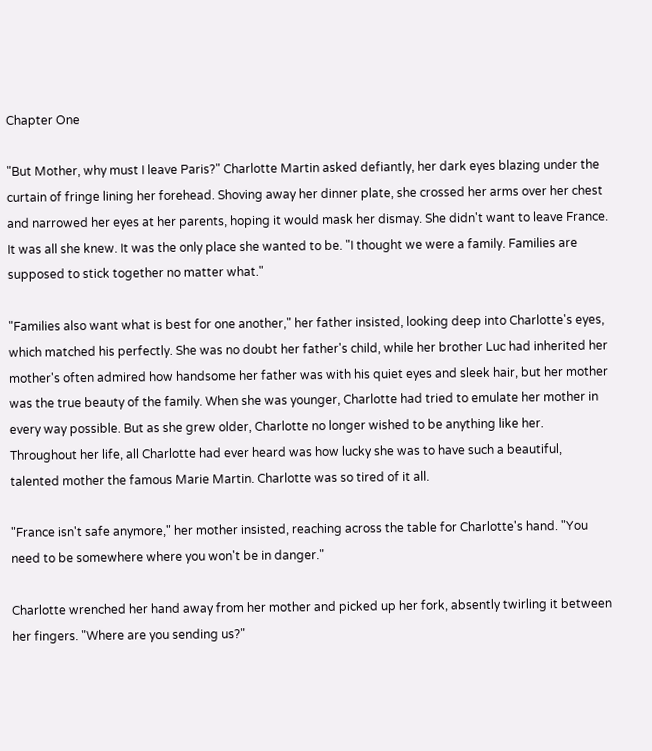Chapter One

"But Mother, why must I leave Paris?" Charlotte Martin asked defiantly, her dark eyes blazing under the curtain of fringe lining her forehead. Shoving away her dinner plate, she crossed her arms over her chest and narrowed her eyes at her parents, hoping it would mask her dismay. She didn't want to leave France. It was all she knew. It was the only place she wanted to be. "I thought we were a family. Families are supposed to stick together no matter what."

"Families also want what is best for one another," her father insisted, looking deep into Charlotte's eyes, which matched his perfectly. She was no doubt her father's child, while her brother Luc had inherited her mother's often admired how handsome her father was with his quiet eyes and sleek hair, but her mother was the true beauty of the family. When she was younger, Charlotte had tried to emulate her mother in every way possible. But as she grew older, Charlotte no longer wished to be anything like her. Throughout her life, all Charlotte had ever heard was how lucky she was to have such a beautiful, talented mother the famous Marie Martin. Charlotte was so tired of it all.

"France isn't safe anymore," her mother insisted, reaching across the table for Charlotte's hand. "You need to be somewhere where you won't be in danger."

Charlotte wrenched her hand away from her mother and picked up her fork, absently twirling it between her fingers. "Where are you sending us?"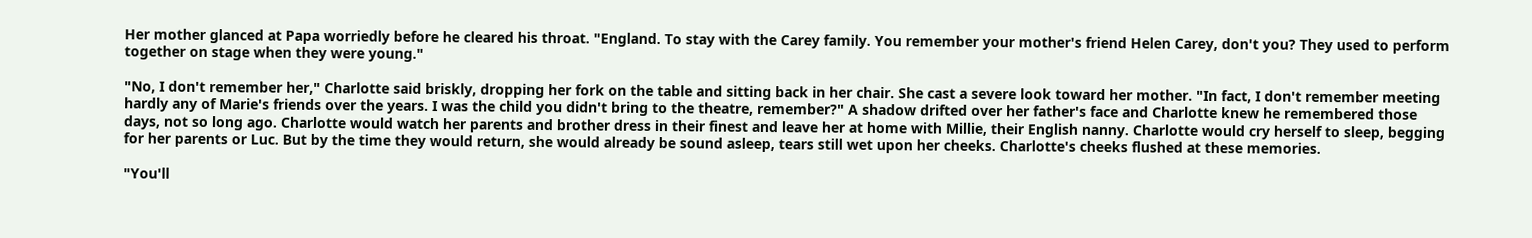Her mother glanced at Papa worriedly before he cleared his throat. "England. To stay with the Carey family. You remember your mother's friend Helen Carey, don't you? They used to perform together on stage when they were young."

"No, I don't remember her," Charlotte said briskly, dropping her fork on the table and sitting back in her chair. She cast a severe look toward her mother. "In fact, I don't remember meeting hardly any of Marie's friends over the years. I was the child you didn't bring to the theatre, remember?" A shadow drifted over her father's face and Charlotte knew he remembered those days, not so long ago. Charlotte would watch her parents and brother dress in their finest and leave her at home with Millie, their English nanny. Charlotte would cry herself to sleep, begging for her parents or Luc. But by the time they would return, she would already be sound asleep, tears still wet upon her cheeks. Charlotte's cheeks flushed at these memories.

"You'll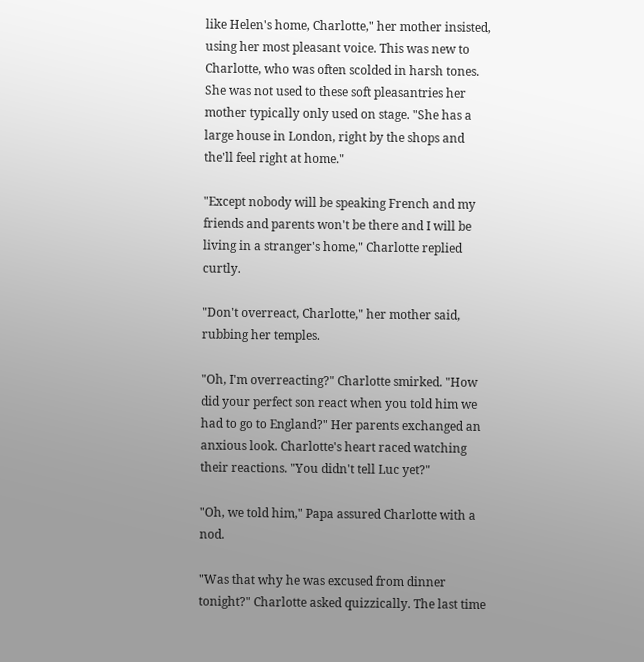like Helen's home, Charlotte," her mother insisted, using her most pleasant voice. This was new to Charlotte, who was often scolded in harsh tones. She was not used to these soft pleasantries her mother typically only used on stage. "She has a large house in London, right by the shops and the'll feel right at home."

"Except nobody will be speaking French and my friends and parents won't be there and I will be living in a stranger's home," Charlotte replied curtly.

"Don't overreact, Charlotte," her mother said, rubbing her temples.

"Oh, I'm overreacting?" Charlotte smirked. "How did your perfect son react when you told him we had to go to England?" Her parents exchanged an anxious look. Charlotte's heart raced watching their reactions. "You didn't tell Luc yet?"

"Oh, we told him," Papa assured Charlotte with a nod.

"Was that why he was excused from dinner tonight?" Charlotte asked quizzically. The last time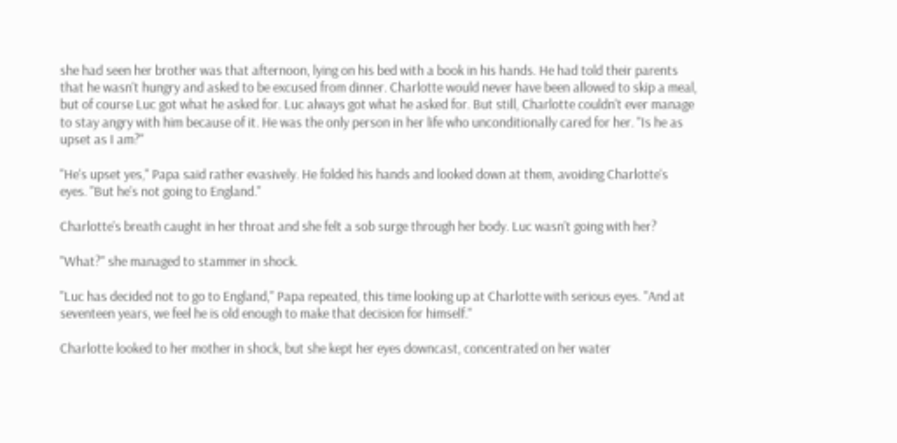she had seen her brother was that afternoon, lying on his bed with a book in his hands. He had told their parents that he wasn't hungry and asked to be excused from dinner. Charlotte would never have been allowed to skip a meal, but of course Luc got what he asked for. Luc always got what he asked for. But still, Charlotte couldn't ever manage to stay angry with him because of it. He was the only person in her life who unconditionally cared for her. "Is he as upset as I am?"

"He's upset yes," Papa said rather evasively. He folded his hands and looked down at them, avoiding Charlotte's eyes. "But he's not going to England."

Charlotte's breath caught in her throat and she felt a sob surge through her body. Luc wasn't going with her?

"What?" she managed to stammer in shock.

"Luc has decided not to go to England," Papa repeated, this time looking up at Charlotte with serious eyes. "And at seventeen years, we feel he is old enough to make that decision for himself."

Charlotte looked to her mother in shock, but she kept her eyes downcast, concentrated on her water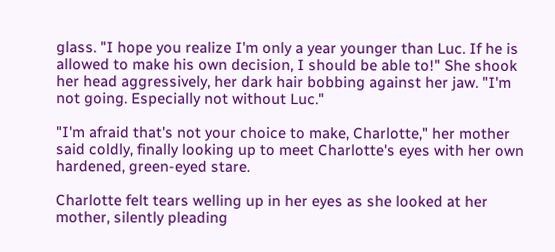glass. "I hope you realize I'm only a year younger than Luc. If he is allowed to make his own decision, I should be able to!" She shook her head aggressively, her dark hair bobbing against her jaw. "I'm not going. Especially not without Luc."

"I'm afraid that's not your choice to make, Charlotte," her mother said coldly, finally looking up to meet Charlotte's eyes with her own hardened, green-eyed stare.

Charlotte felt tears welling up in her eyes as she looked at her mother, silently pleading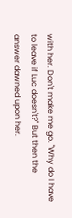with her. Don't make me go. "Why do I have to leave if Luc doesn't?" But then the answer dawned upon her.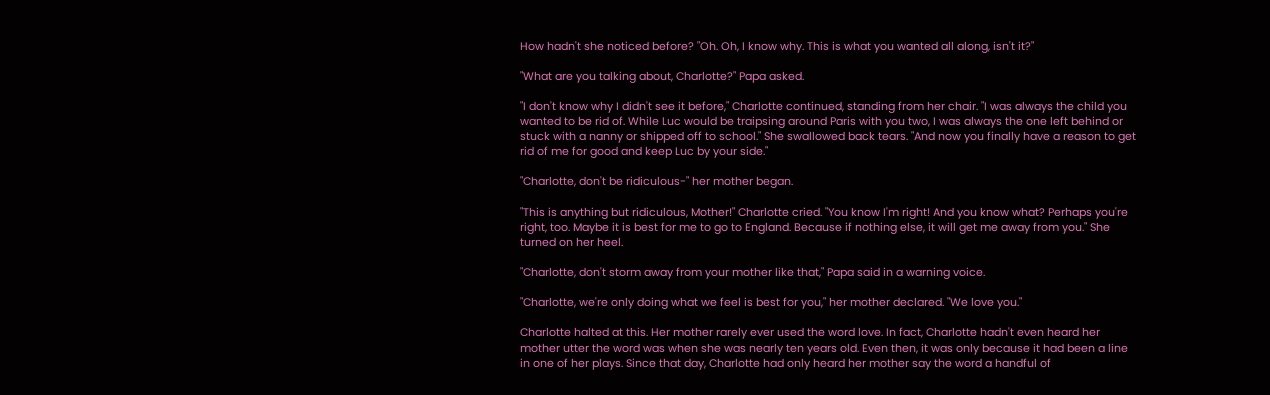How hadn't she noticed before? "Oh. Oh, I know why. This is what you wanted all along, isn't it?"

"What are you talking about, Charlotte?" Papa asked.

"I don't know why I didn't see it before," Charlotte continued, standing from her chair. "I was always the child you wanted to be rid of. While Luc would be traipsing around Paris with you two, I was always the one left behind or stuck with a nanny or shipped off to school." She swallowed back tears. "And now you finally have a reason to get rid of me for good and keep Luc by your side."

"Charlotte, don't be ridiculous-" her mother began.

"This is anything but ridiculous, Mother!" Charlotte cried. "You know I'm right! And you know what? Perhaps you're right, too. Maybe it is best for me to go to England. Because if nothing else, it will get me away from you." She turned on her heel.

"Charlotte, don't storm away from your mother like that," Papa said in a warning voice.

"Charlotte, we're only doing what we feel is best for you," her mother declared. "We love you."

Charlotte halted at this. Her mother rarely ever used the word love. In fact, Charlotte hadn't even heard her mother utter the word was when she was nearly ten years old. Even then, it was only because it had been a line in one of her plays. Since that day, Charlotte had only heard her mother say the word a handful of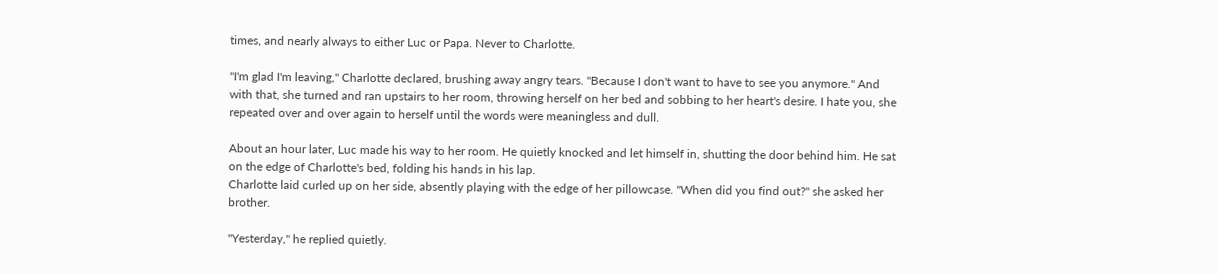times, and nearly always to either Luc or Papa. Never to Charlotte.

"I'm glad I'm leaving," Charlotte declared, brushing away angry tears. "Because I don't want to have to see you anymore." And with that, she turned and ran upstairs to her room, throwing herself on her bed and sobbing to her heart's desire. I hate you, she repeated over and over again to herself until the words were meaningless and dull.

About an hour later, Luc made his way to her room. He quietly knocked and let himself in, shutting the door behind him. He sat on the edge of Charlotte's bed, folding his hands in his lap.
Charlotte laid curled up on her side, absently playing with the edge of her pillowcase. "When did you find out?" she asked her brother.

"Yesterday," he replied quietly.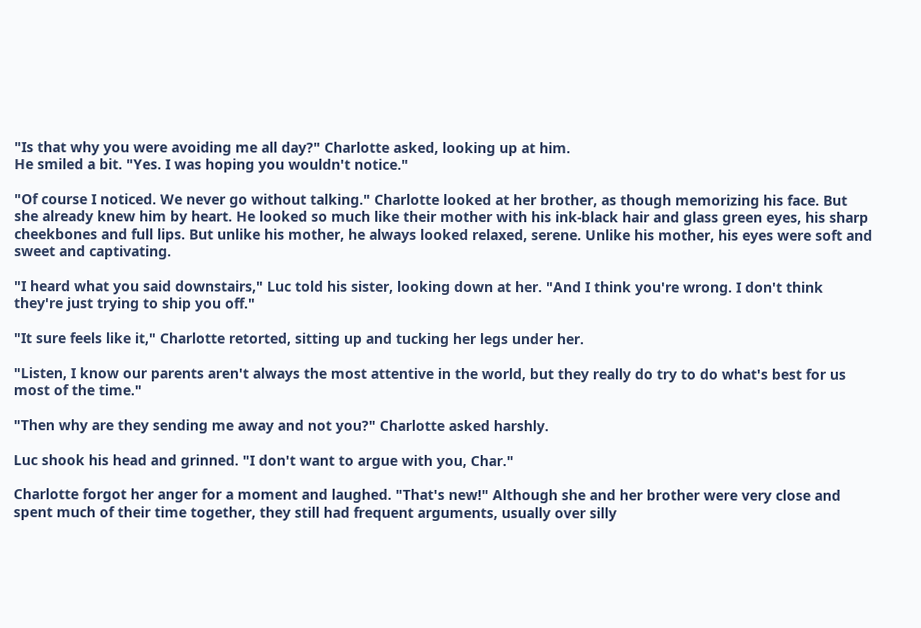"Is that why you were avoiding me all day?" Charlotte asked, looking up at him.
He smiled a bit. "Yes. I was hoping you wouldn't notice."

"Of course I noticed. We never go without talking." Charlotte looked at her brother, as though memorizing his face. But she already knew him by heart. He looked so much like their mother with his ink-black hair and glass green eyes, his sharp cheekbones and full lips. But unlike his mother, he always looked relaxed, serene. Unlike his mother, his eyes were soft and sweet and captivating.

"I heard what you said downstairs," Luc told his sister, looking down at her. "And I think you're wrong. I don't think they're just trying to ship you off."

"It sure feels like it," Charlotte retorted, sitting up and tucking her legs under her.

"Listen, I know our parents aren't always the most attentive in the world, but they really do try to do what's best for us most of the time."

"Then why are they sending me away and not you?" Charlotte asked harshly.

Luc shook his head and grinned. "I don't want to argue with you, Char."

Charlotte forgot her anger for a moment and laughed. "That's new!" Although she and her brother were very close and spent much of their time together, they still had frequent arguments, usually over silly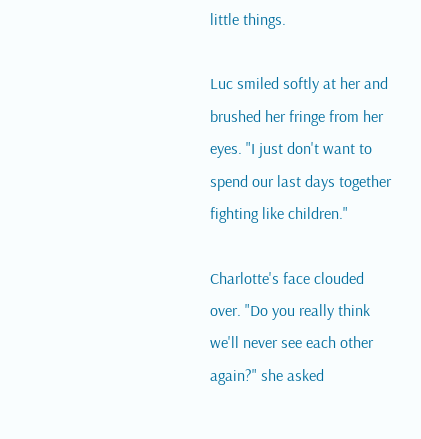little things.

Luc smiled softly at her and brushed her fringe from her eyes. "I just don't want to spend our last days together fighting like children."

Charlotte's face clouded over. "Do you really think we'll never see each other again?" she asked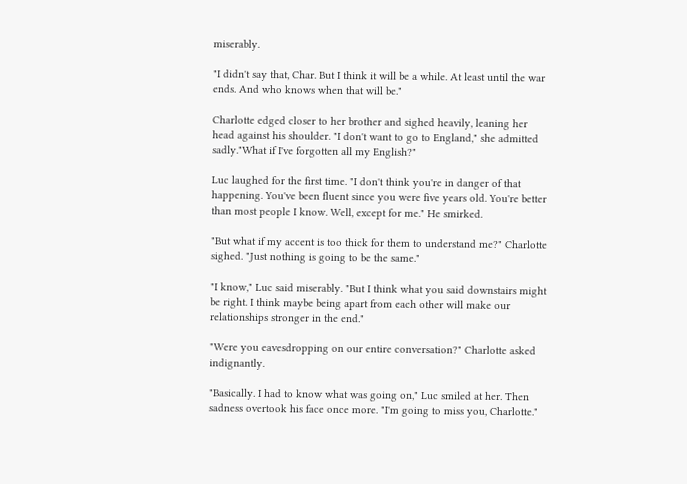miserably.

"I didn't say that, Char. But I think it will be a while. At least until the war ends. And who knows when that will be."

Charlotte edged closer to her brother and sighed heavily, leaning her head against his shoulder. "I don't want to go to England," she admitted sadly."What if I've forgotten all my English?"

Luc laughed for the first time. "I don't think you're in danger of that happening. You've been fluent since you were five years old. You're better than most people I know. Well, except for me." He smirked.

"But what if my accent is too thick for them to understand me?" Charlotte sighed. "Just nothing is going to be the same."

"I know," Luc said miserably. "But I think what you said downstairs might be right. I think maybe being apart from each other will make our relationships stronger in the end."

"Were you eavesdropping on our entire conversation?" Charlotte asked indignantly.

"Basically. I had to know what was going on," Luc smiled at her. Then sadness overtook his face once more. "I'm going to miss you, Charlotte."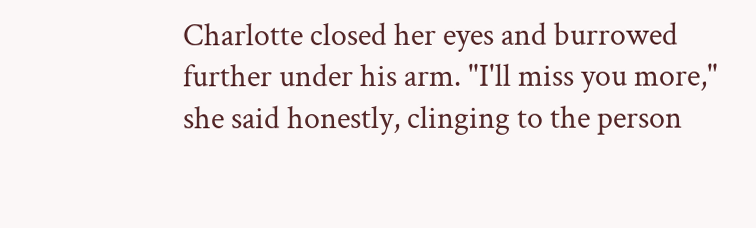Charlotte closed her eyes and burrowed further under his arm. "I'll miss you more," she said honestly, clinging to the person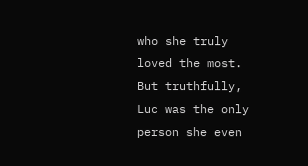who she truly loved the most. But truthfully, Luc was the only person she even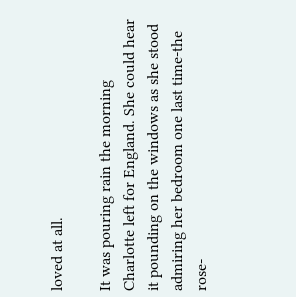loved at all.

It was pouring rain the morning Charlotte left for England. She could hear it pounding on the windows as she stood admiring her bedroom one last time-the rose-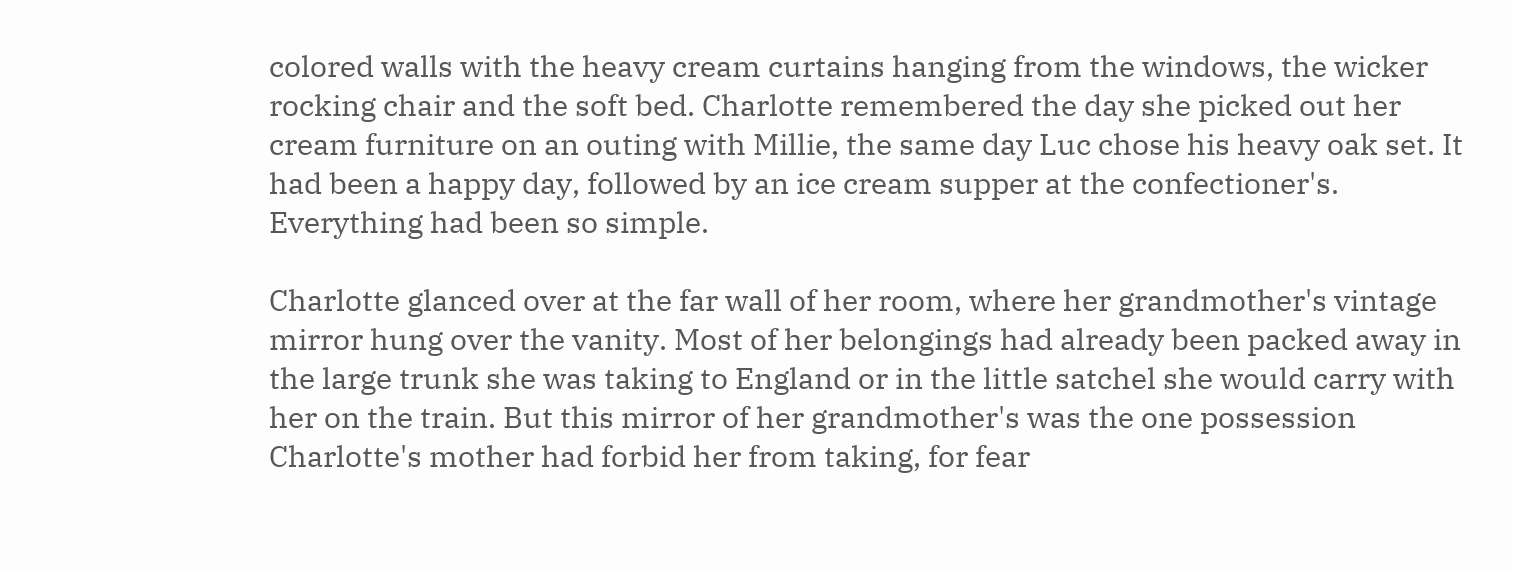colored walls with the heavy cream curtains hanging from the windows, the wicker rocking chair and the soft bed. Charlotte remembered the day she picked out her cream furniture on an outing with Millie, the same day Luc chose his heavy oak set. It had been a happy day, followed by an ice cream supper at the confectioner's. Everything had been so simple.

Charlotte glanced over at the far wall of her room, where her grandmother's vintage mirror hung over the vanity. Most of her belongings had already been packed away in the large trunk she was taking to England or in the little satchel she would carry with her on the train. But this mirror of her grandmother's was the one possession Charlotte's mother had forbid her from taking, for fear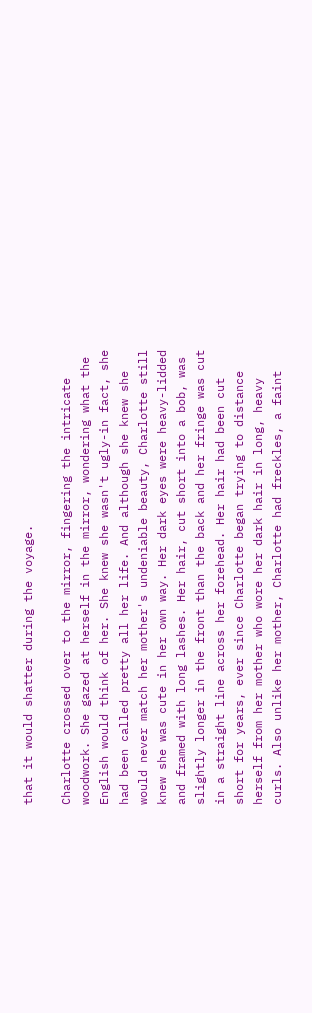that it would shatter during the voyage.

Charlotte crossed over to the mirror, fingering the intricate woodwork. She gazed at herself in the mirror, wondering what the English would think of her. She knew she wasn't ugly-in fact, she had been called pretty all her life. And although she knew she would never match her mother's undeniable beauty, Charlotte still knew she was cute in her own way. Her dark eyes were heavy-lidded and framed with long lashes. Her hair, cut short into a bob, was slightly longer in the front than the back and her fringe was cut in a straight line across her forehead. Her hair had been cut short for years, ever since Charlotte began trying to distance herself from her mother who wore her dark hair in long, heavy curls. Also unlike her mother, Charlotte had freckles, a faint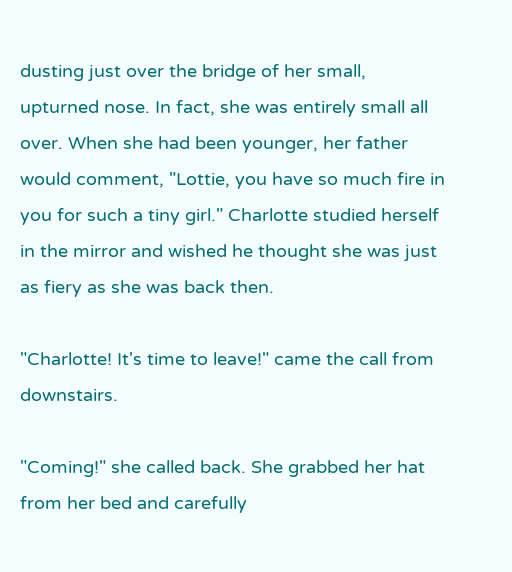dusting just over the bridge of her small, upturned nose. In fact, she was entirely small all over. When she had been younger, her father would comment, "Lottie, you have so much fire in you for such a tiny girl." Charlotte studied herself in the mirror and wished he thought she was just as fiery as she was back then.

"Charlotte! It's time to leave!" came the call from downstairs.

"Coming!" she called back. She grabbed her hat from her bed and carefully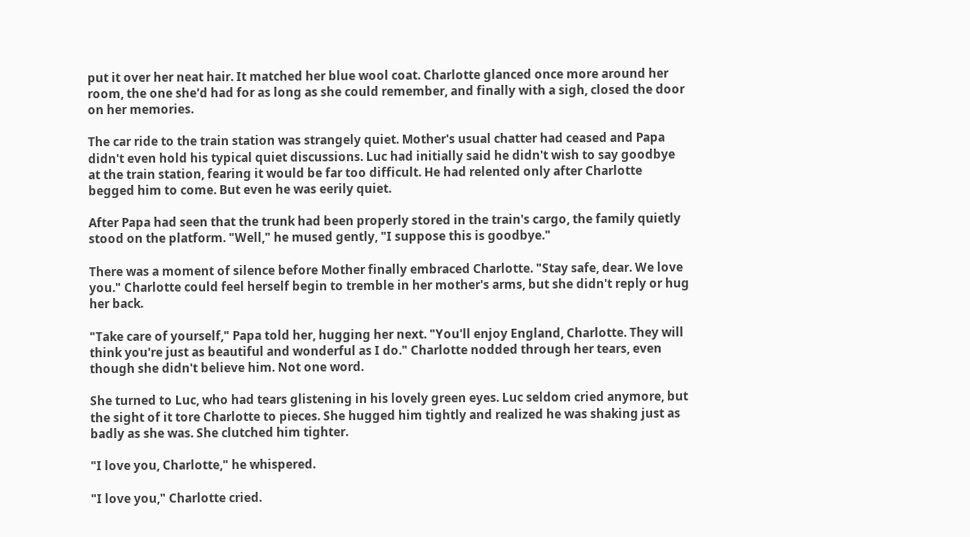put it over her neat hair. It matched her blue wool coat. Charlotte glanced once more around her room, the one she'd had for as long as she could remember, and finally with a sigh, closed the door on her memories.

The car ride to the train station was strangely quiet. Mother's usual chatter had ceased and Papa didn't even hold his typical quiet discussions. Luc had initially said he didn't wish to say goodbye at the train station, fearing it would be far too difficult. He had relented only after Charlotte begged him to come. But even he was eerily quiet.

After Papa had seen that the trunk had been properly stored in the train's cargo, the family quietly stood on the platform. "Well," he mused gently, "I suppose this is goodbye."

There was a moment of silence before Mother finally embraced Charlotte. "Stay safe, dear. We love you." Charlotte could feel herself begin to tremble in her mother's arms, but she didn't reply or hug her back.

"Take care of yourself," Papa told her, hugging her next. "You'll enjoy England, Charlotte. They will think you're just as beautiful and wonderful as I do." Charlotte nodded through her tears, even though she didn't believe him. Not one word.

She turned to Luc, who had tears glistening in his lovely green eyes. Luc seldom cried anymore, but the sight of it tore Charlotte to pieces. She hugged him tightly and realized he was shaking just as badly as she was. She clutched him tighter.

"I love you, Charlotte," he whispered.

"I love you," Charlotte cried.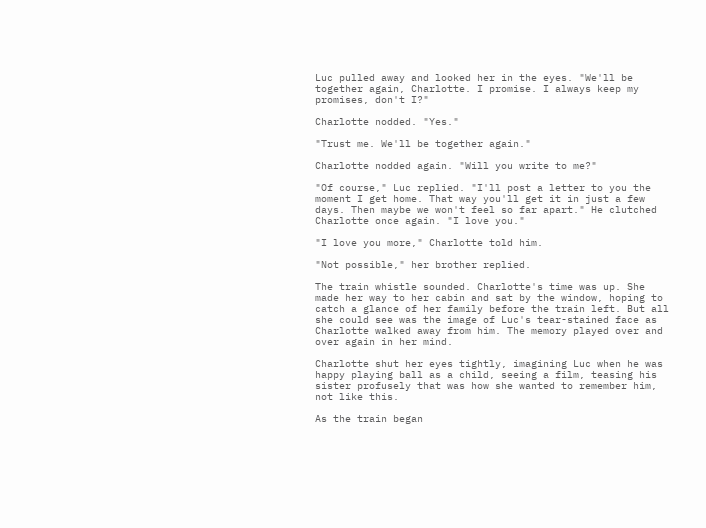Luc pulled away and looked her in the eyes. "We'll be together again, Charlotte. I promise. I always keep my promises, don't I?"

Charlotte nodded. "Yes."

"Trust me. We'll be together again."

Charlotte nodded again. "Will you write to me?"

"Of course," Luc replied. "I'll post a letter to you the moment I get home. That way you'll get it in just a few days. Then maybe we won't feel so far apart." He clutched Charlotte once again. "I love you."

"I love you more," Charlotte told him.

"Not possible," her brother replied.

The train whistle sounded. Charlotte's time was up. She made her way to her cabin and sat by the window, hoping to catch a glance of her family before the train left. But all she could see was the image of Luc's tear-stained face as Charlotte walked away from him. The memory played over and over again in her mind.

Charlotte shut her eyes tightly, imagining Luc when he was happy playing ball as a child, seeing a film, teasing his sister profusely that was how she wanted to remember him, not like this.

As the train began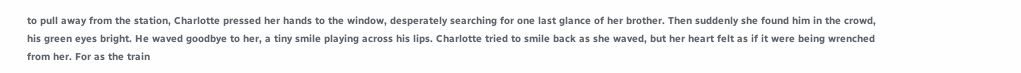to pull away from the station, Charlotte pressed her hands to the window, desperately searching for one last glance of her brother. Then suddenly she found him in the crowd, his green eyes bright. He waved goodbye to her, a tiny smile playing across his lips. Charlotte tried to smile back as she waved, but her heart felt as if it were being wrenched from her. For as the train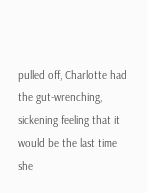pulled off, Charlotte had the gut-wrenching, sickening feeling that it would be the last time she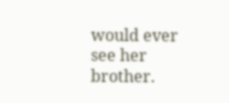would ever see her brother.